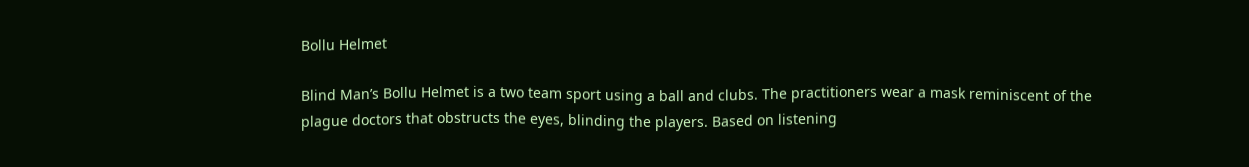Bollu Helmet

Blind Man’s Bollu Helmet is a two team sport using a ball and clubs. The practitioners wear a mask reminiscent of the plague doctors that obstructs the eyes, blinding the players. Based on listening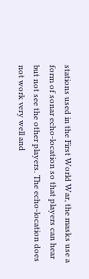stations used in the First World War, the masks use a form of sonar echo-location so that players can hear but not see the other players. The echo-location does not work very well and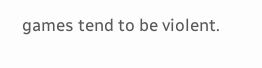games tend to be violent.